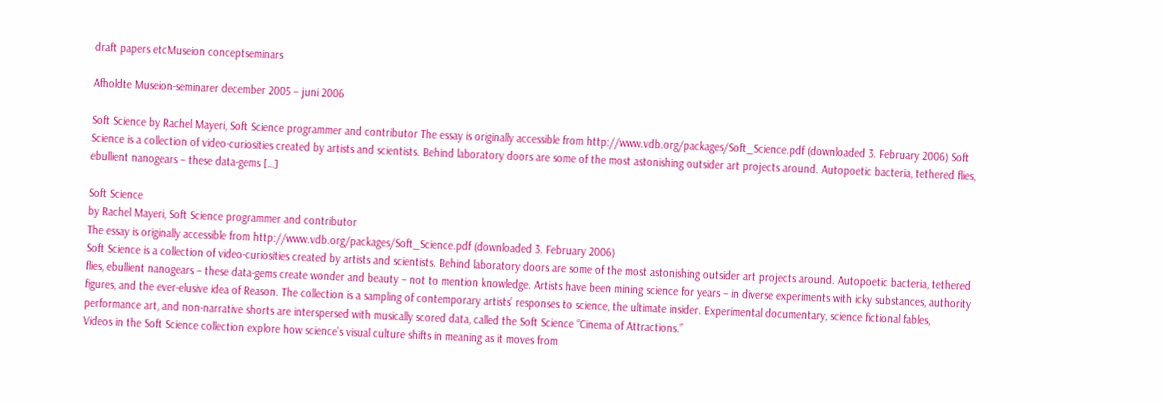draft papers etcMuseion conceptseminars

Afholdte Museion-seminarer december 2005 – juni 2006

Soft Science by Rachel Mayeri, Soft Science programmer and contributor The essay is originally accessible from http://www.vdb.org/packages/Soft_Science.pdf (downloaded 3. February 2006) Soft Science is a collection of video-curiosities created by artists and scientists. Behind laboratory doors are some of the most astonishing outsider art projects around. Autopoetic bacteria, tethered flies, ebullient nanogears – these data-gems […]

Soft Science
by Rachel Mayeri, Soft Science programmer and contributor
The essay is originally accessible from http://www.vdb.org/packages/Soft_Science.pdf (downloaded 3. February 2006)
Soft Science is a collection of video-curiosities created by artists and scientists. Behind laboratory doors are some of the most astonishing outsider art projects around. Autopoetic bacteria, tethered flies, ebullient nanogears – these data-gems create wonder and beauty – not to mention knowledge. Artists have been mining science for years – in diverse experiments with icky substances, authority figures, and the ever-elusive idea of Reason. The collection is a sampling of contemporary artists’ responses to science, the ultimate insider. Experimental documentary, science fictional fables, performance art, and non-narrative shorts are interspersed with musically scored data, called the Soft Science “Cinema of Attractions.”
Videos in the Soft Science collection explore how science’s visual culture shifts in meaning as it moves from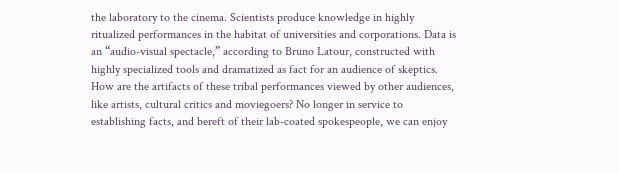the laboratory to the cinema. Scientists produce knowledge in highly ritualized performances in the habitat of universities and corporations. Data is an “audio-visual spectacle,” according to Bruno Latour, constructed with highly specialized tools and dramatized as fact for an audience of skeptics. How are the artifacts of these tribal performances viewed by other audiences, like artists, cultural critics and moviegoers? No longer in service to establishing facts, and bereft of their lab-coated spokespeople, we can enjoy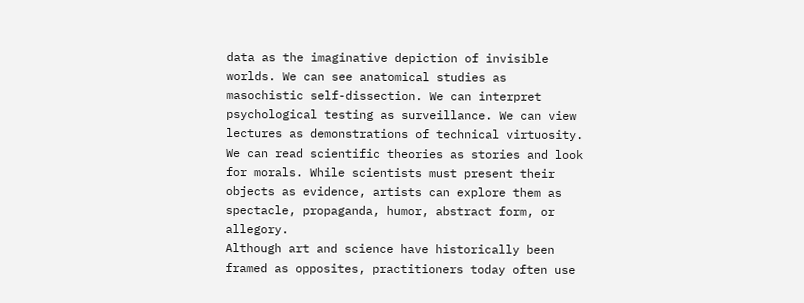data as the imaginative depiction of invisible worlds. We can see anatomical studies as masochistic self-dissection. We can interpret psychological testing as surveillance. We can view lectures as demonstrations of technical virtuosity. We can read scientific theories as stories and look for morals. While scientists must present their objects as evidence, artists can explore them as spectacle, propaganda, humor, abstract form, or allegory.
Although art and science have historically been framed as opposites, practitioners today often use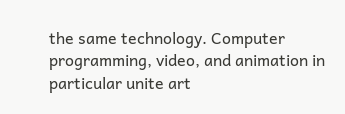the same technology. Computer programming, video, and animation in particular unite art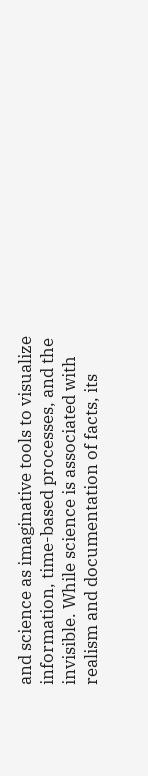and science as imaginative tools to visualize information, time-based processes, and the invisible. While science is associated with realism and documentation of facts, its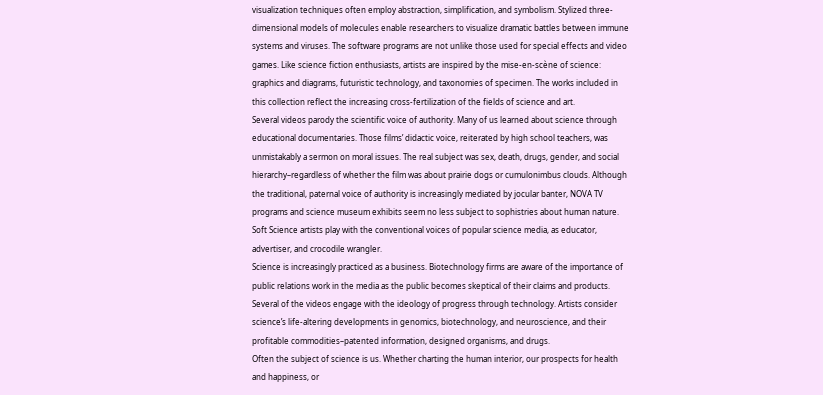visualization techniques often employ abstraction, simplification, and symbolism. Stylized three-dimensional models of molecules enable researchers to visualize dramatic battles between immune systems and viruses. The software programs are not unlike those used for special effects and video games. Like science fiction enthusiasts, artists are inspired by the mise-en-scène of science: graphics and diagrams, futuristic technology, and taxonomies of specimen. The works included in this collection reflect the increasing cross-fertilization of the fields of science and art.
Several videos parody the scientific voice of authority. Many of us learned about science through educational documentaries. Those films’ didactic voice, reiterated by high school teachers, was unmistakably a sermon on moral issues. The real subject was sex, death, drugs, gender, and social hierarchy–regardless of whether the film was about prairie dogs or cumulonimbus clouds. Although the traditional, paternal voice of authority is increasingly mediated by jocular banter, NOVA TV programs and science museum exhibits seem no less subject to sophistries about human nature. Soft Science artists play with the conventional voices of popular science media, as educator, advertiser, and crocodile wrangler.
Science is increasingly practiced as a business. Biotechnology firms are aware of the importance of public relations work in the media as the public becomes skeptical of their claims and products. Several of the videos engage with the ideology of progress through technology. Artists consider science’s life-altering developments in genomics, biotechnology, and neuroscience, and their profitable commodities–patented information, designed organisms, and drugs.
Often the subject of science is us. Whether charting the human interior, our prospects for health and happiness, or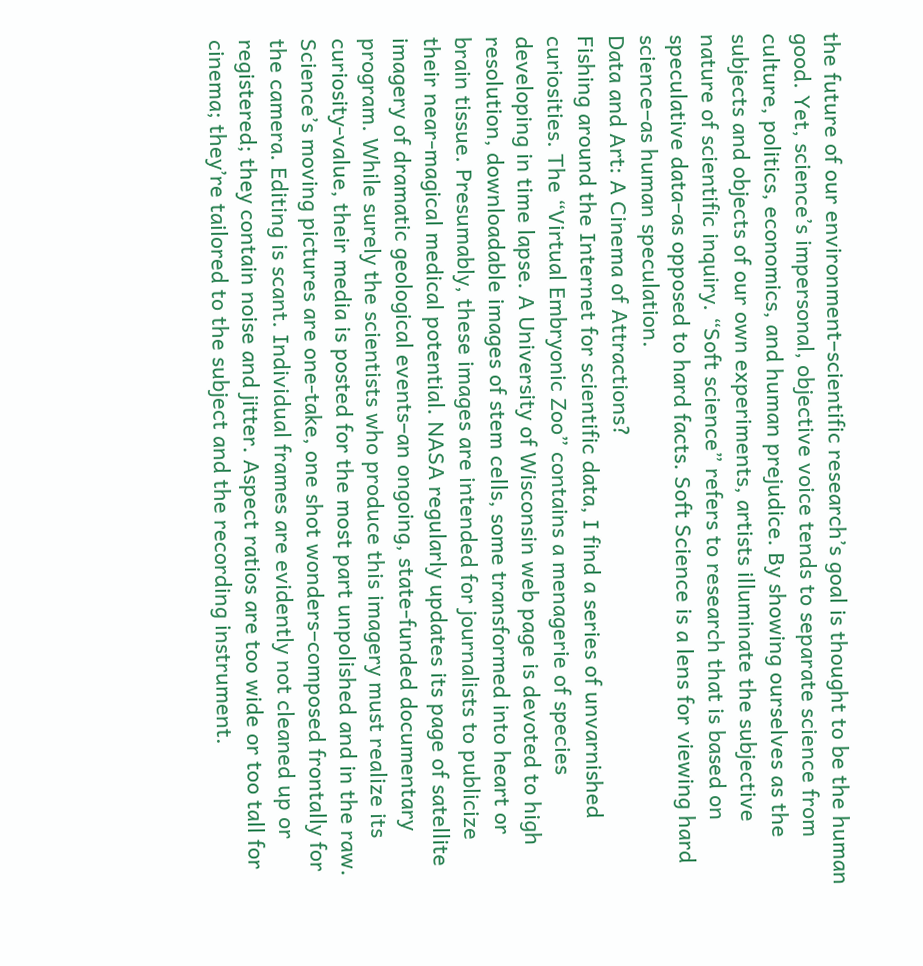the future of our environment–scientific research’s goal is thought to be the human good. Yet, science’s impersonal, objective voice tends to separate science from culture, politics, economics, and human prejudice. By showing ourselves as the subjects and objects of our own experiments, artists illuminate the subjective nature of scientific inquiry. “Soft science” refers to research that is based on speculative data–as opposed to hard facts. Soft Science is a lens for viewing hard science–as human speculation.
Data and Art: A Cinema of Attractions?
Fishing around the Internet for scientific data, I find a series of unvarnished curiosities. The “Virtual Embryonic Zoo” contains a menagerie of species developing in time lapse. A University of Wisconsin web page is devoted to high resolution, downloadable images of stem cells, some transformed into heart or brain tissue. Presumably, these images are intended for journalists to publicize their near-magical medical potential. NASA regularly updates its page of satellite imagery of dramatic geological events–an ongoing, state-funded documentary program. While surely the scientists who produce this imagery must realize its curiosity-value, their media is posted for the most part unpolished and in the raw.
Science’s moving pictures are one-take, one shot wonders–composed frontally for the camera. Editing is scant. Individual frames are evidently not cleaned up or registered; they contain noise and jitter. Aspect ratios are too wide or too tall for cinema; they’re tailored to the subject and the recording instrument.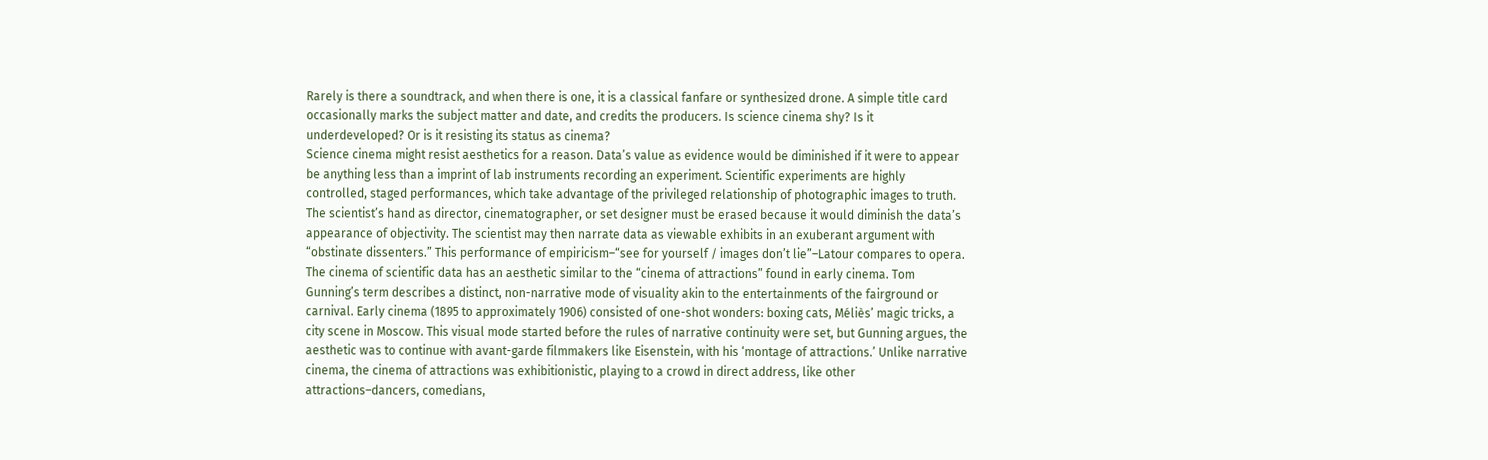Rarely is there a soundtrack, and when there is one, it is a classical fanfare or synthesized drone. A simple title card occasionally marks the subject matter and date, and credits the producers. Is science cinema shy? Is it underdeveloped? Or is it resisting its status as cinema?
Science cinema might resist aesthetics for a reason. Data’s value as evidence would be diminished if it were to appear be anything less than a imprint of lab instruments recording an experiment. Scientific experiments are highly controlled, staged performances, which take advantage of the privileged relationship of photographic images to truth. The scientist’s hand as director, cinematographer, or set designer must be erased because it would diminish the data’s appearance of objectivity. The scientist may then narrate data as viewable exhibits in an exuberant argument with “obstinate dissenters.” This performance of empiricism–“see for yourself / images don’t lie”–Latour compares to opera.
The cinema of scientific data has an aesthetic similar to the “cinema of attractions” found in early cinema. Tom Gunning’s term describes a distinct, non-narrative mode of visuality akin to the entertainments of the fairground or carnival. Early cinema (1895 to approximately 1906) consisted of one-shot wonders: boxing cats, Méliès’ magic tricks, a city scene in Moscow. This visual mode started before the rules of narrative continuity were set, but Gunning argues, the aesthetic was to continue with avant-garde filmmakers like Eisenstein, with his ‘montage of attractions.’ Unlike narrative cinema, the cinema of attractions was exhibitionistic, playing to a crowd in direct address, like other attractions–dancers, comedians,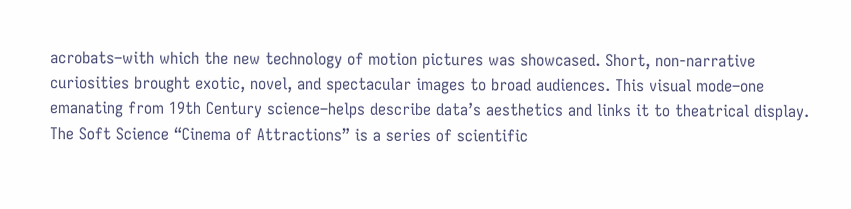acrobats–with which the new technology of motion pictures was showcased. Short, non-narrative curiosities brought exotic, novel, and spectacular images to broad audiences. This visual mode–one emanating from 19th Century science–helps describe data’s aesthetics and links it to theatrical display.
The Soft Science “Cinema of Attractions” is a series of scientific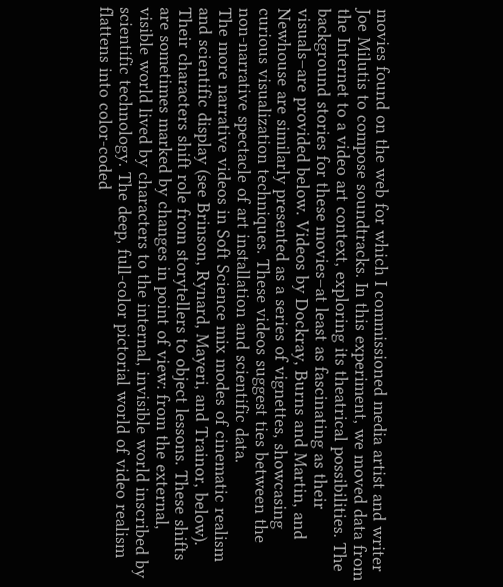movies found on the web for which I commissioned media artist and writer Joe Milutis to compose soundtracks. In this experiment, we moved data from the Internet to a video art context, exploring its theatrical possibilities. The background stories for these movies–at least as fascinating as their visuals–are provided below. Videos by Dockray, Burns and Martin, and Newhouse are similarly presented as a series of vignettes, showcasing curious visualization techniques. These videos suggest ties between the non-narrative spectacle of art installation and scientific data.
The more narrative videos in Soft Science mix modes of cinematic realism and scientific display (see Brinson, Rynard, Mayeri, and Trainor, below). Their characters shift role from storytellers to object lessons. These shifts are sometimes marked by changes in point of view: from the external, visible world lived by characters to the internal, invisible world inscribed by scientific technology. The deep, full-color pictorial world of video realism flattens into color-coded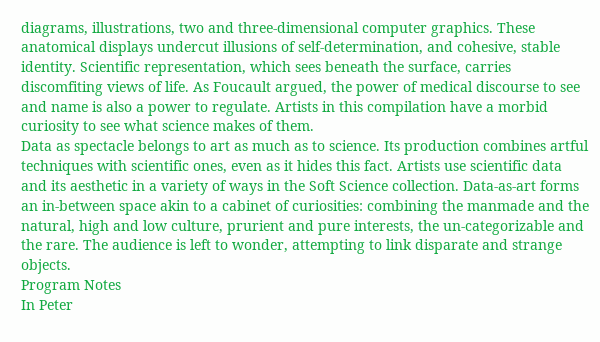diagrams, illustrations, two and three-dimensional computer graphics. These anatomical displays undercut illusions of self-determination, and cohesive, stable identity. Scientific representation, which sees beneath the surface, carries discomfiting views of life. As Foucault argued, the power of medical discourse to see and name is also a power to regulate. Artists in this compilation have a morbid curiosity to see what science makes of them.
Data as spectacle belongs to art as much as to science. Its production combines artful techniques with scientific ones, even as it hides this fact. Artists use scientific data and its aesthetic in a variety of ways in the Soft Science collection. Data-as-art forms an in-between space akin to a cabinet of curiosities: combining the manmade and the natural, high and low culture, prurient and pure interests, the un-categorizable and the rare. The audience is left to wonder, attempting to link disparate and strange objects.
Program Notes
In Peter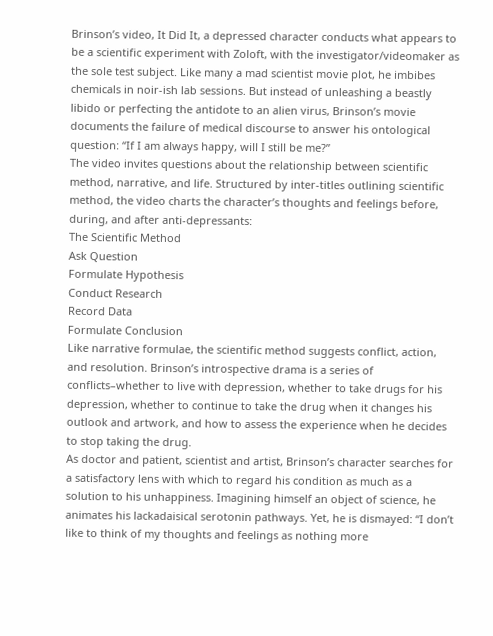Brinson’s video, It Did It, a depressed character conducts what appears to be a scientific experiment with Zoloft, with the investigator/videomaker as the sole test subject. Like many a mad scientist movie plot, he imbibes chemicals in noir-ish lab sessions. But instead of unleashing a beastly libido or perfecting the antidote to an alien virus, Brinson’s movie documents the failure of medical discourse to answer his ontological question: “If I am always happy, will I still be me?”
The video invites questions about the relationship between scientific method, narrative, and life. Structured by inter-titles outlining scientific method, the video charts the character’s thoughts and feelings before, during, and after anti-depressants:
The Scientific Method
Ask Question
Formulate Hypothesis
Conduct Research
Record Data
Formulate Conclusion
Like narrative formulae, the scientific method suggests conflict, action, and resolution. Brinson’s introspective drama is a series of conflicts–whether to live with depression, whether to take drugs for his depression, whether to continue to take the drug when it changes his outlook and artwork, and how to assess the experience when he decides to stop taking the drug.
As doctor and patient, scientist and artist, Brinson’s character searches for a satisfactory lens with which to regard his condition as much as a solution to his unhappiness. Imagining himself an object of science, he animates his lackadaisical serotonin pathways. Yet, he is dismayed: “I don’t like to think of my thoughts and feelings as nothing more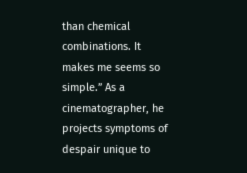than chemical combinations. It makes me seems so simple.” As a cinematographer, he projects symptoms of despair unique to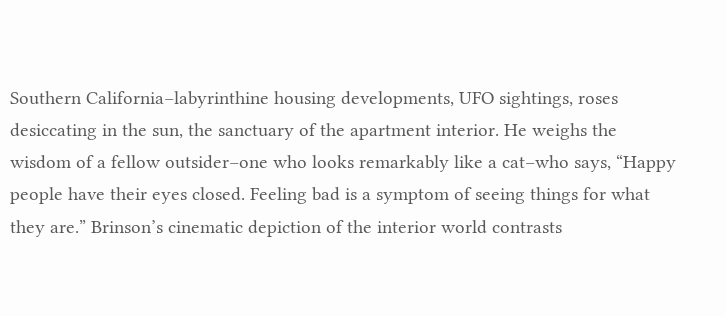Southern California–labyrinthine housing developments, UFO sightings, roses desiccating in the sun, the sanctuary of the apartment interior. He weighs the wisdom of a fellow outsider–one who looks remarkably like a cat–who says, “Happy people have their eyes closed. Feeling bad is a symptom of seeing things for what they are.” Brinson’s cinematic depiction of the interior world contrasts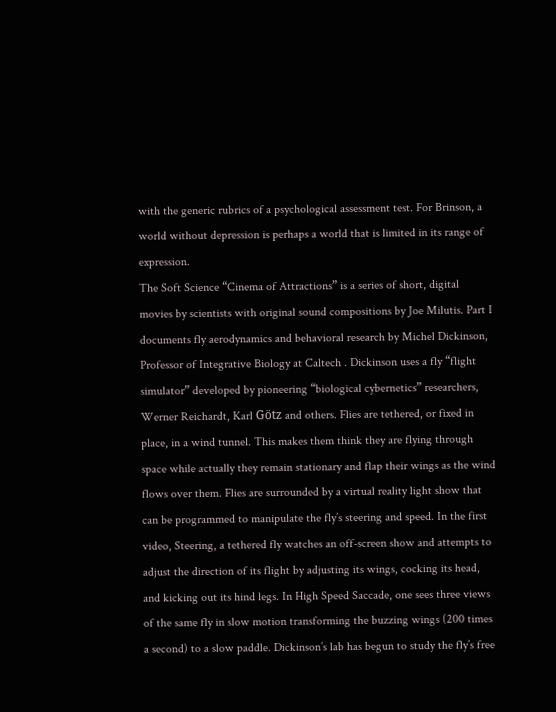with the generic rubrics of a psychological assessment test. For Brinson, a world without depression is perhaps a world that is limited in its range of expression.
The Soft Science “Cinema of Attractions” is a series of short, digital movies by scientists with original sound compositions by Joe Milutis. Part I documents fly aerodynamics and behavioral research by Michel Dickinson, Professor of Integrative Biology at Caltech . Dickinson uses a fly “flight simulator” developed by pioneering “biological cybernetics” researchers, Werner Reichardt, Karl Götz and others. Flies are tethered, or fixed in place, in a wind tunnel. This makes them think they are flying through space while actually they remain stationary and flap their wings as the wind flows over them. Flies are surrounded by a virtual reality light show that can be programmed to manipulate the fly’s steering and speed. In the first video, Steering, a tethered fly watches an off-screen show and attempts to adjust the direction of its flight by adjusting its wings, cocking its head, and kicking out its hind legs. In High Speed Saccade, one sees three views of the same fly in slow motion transforming the buzzing wings (200 times a second) to a slow paddle. Dickinson’s lab has begun to study the fly’s free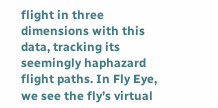flight in three dimensions with this data, tracking its seemingly haphazard flight paths. In Fly Eye, we see the fly’s virtual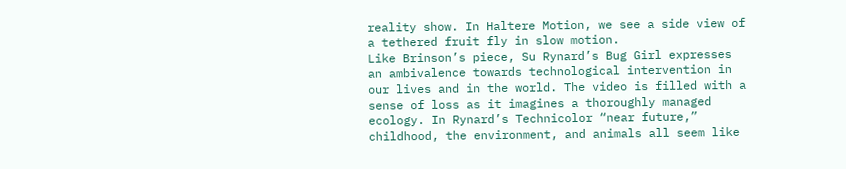reality show. In Haltere Motion, we see a side view of a tethered fruit fly in slow motion.
Like Brinson’s piece, Su Rynard’s Bug Girl expresses an ambivalence towards technological intervention in our lives and in the world. The video is filled with a sense of loss as it imagines a thoroughly managed ecology. In Rynard’s Technicolor “near future,” childhood, the environment, and animals all seem like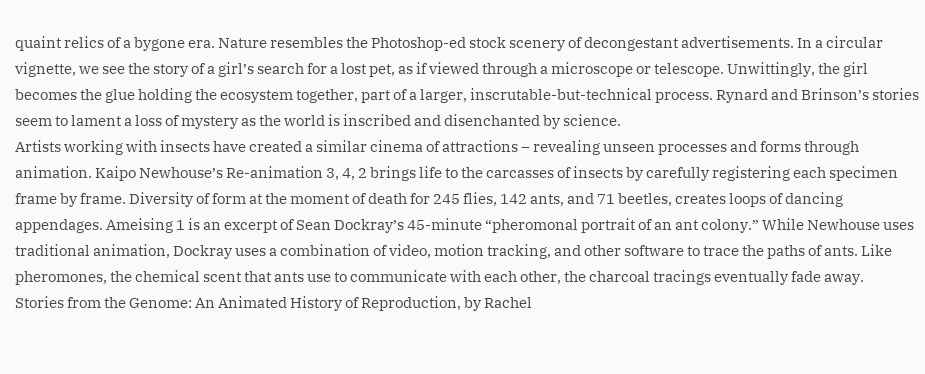quaint relics of a bygone era. Nature resembles the Photoshop-ed stock scenery of decongestant advertisements. In a circular vignette, we see the story of a girl’s search for a lost pet, as if viewed through a microscope or telescope. Unwittingly, the girl becomes the glue holding the ecosystem together, part of a larger, inscrutable-but-technical process. Rynard and Brinson’s stories seem to lament a loss of mystery as the world is inscribed and disenchanted by science.
Artists working with insects have created a similar cinema of attractions – revealing unseen processes and forms through animation. Kaipo Newhouse’s Re-animation 3, 4, 2 brings life to the carcasses of insects by carefully registering each specimen frame by frame. Diversity of form at the moment of death for 245 flies, 142 ants, and 71 beetles, creates loops of dancing appendages. Ameising 1 is an excerpt of Sean Dockray’s 45-minute “pheromonal portrait of an ant colony.” While Newhouse uses traditional animation, Dockray uses a combination of video, motion tracking, and other software to trace the paths of ants. Like pheromones, the chemical scent that ants use to communicate with each other, the charcoal tracings eventually fade away.
Stories from the Genome: An Animated History of Reproduction, by Rachel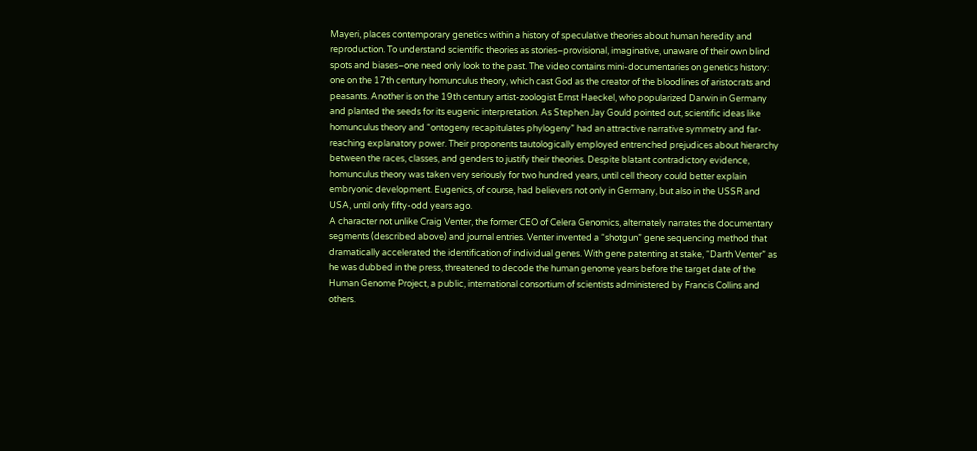Mayeri, places contemporary genetics within a history of speculative theories about human heredity and reproduction. To understand scientific theories as stories–provisional, imaginative, unaware of their own blind spots and biases–one need only look to the past. The video contains mini-documentaries on genetics history: one on the 17th century homunculus theory, which cast God as the creator of the bloodlines of aristocrats and peasants. Another is on the 19th century artist-zoologist Ernst Haeckel, who popularized Darwin in Germany and planted the seeds for its eugenic interpretation. As Stephen Jay Gould pointed out, scientific ideas like homunculus theory and “ontogeny recapitulates phylogeny” had an attractive narrative symmetry and far-reaching explanatory power. Their proponents tautologically employed entrenched prejudices about hierarchy between the races, classes, and genders to justify their theories. Despite blatant contradictory evidence, homunculus theory was taken very seriously for two hundred years, until cell theory could better explain embryonic development. Eugenics, of course, had believers not only in Germany, but also in the USSR and USA, until only fifty-odd years ago.
A character not unlike Craig Venter, the former CEO of Celera Genomics, alternately narrates the documentary segments (described above) and journal entries. Venter invented a “shotgun” gene sequencing method that dramatically accelerated the identification of individual genes. With gene patenting at stake, “Darth Venter” as he was dubbed in the press, threatened to decode the human genome years before the target date of the Human Genome Project, a public, international consortium of scientists administered by Francis Collins and others.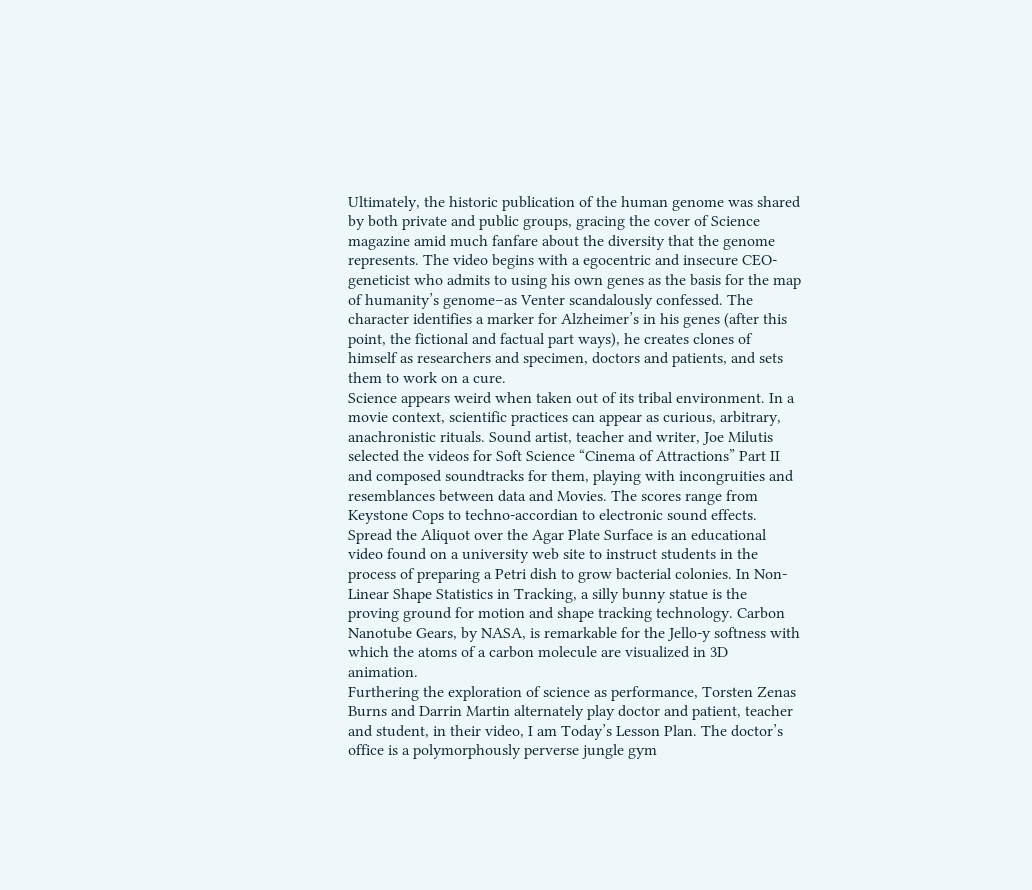Ultimately, the historic publication of the human genome was shared by both private and public groups, gracing the cover of Science magazine amid much fanfare about the diversity that the genome represents. The video begins with a egocentric and insecure CEO-geneticist who admits to using his own genes as the basis for the map of humanity’s genome–as Venter scandalously confessed. The character identifies a marker for Alzheimer’s in his genes (after this point, the fictional and factual part ways), he creates clones of himself as researchers and specimen, doctors and patients, and sets them to work on a cure.
Science appears weird when taken out of its tribal environment. In a movie context, scientific practices can appear as curious, arbitrary, anachronistic rituals. Sound artist, teacher and writer, Joe Milutis selected the videos for Soft Science “Cinema of Attractions” Part II and composed soundtracks for them, playing with incongruities and resemblances between data and Movies. The scores range from Keystone Cops to techno-accordian to electronic sound effects. Spread the Aliquot over the Agar Plate Surface is an educational video found on a university web site to instruct students in the process of preparing a Petri dish to grow bacterial colonies. In Non-Linear Shape Statistics in Tracking, a silly bunny statue is the proving ground for motion and shape tracking technology. Carbon Nanotube Gears, by NASA, is remarkable for the Jello-y softness with which the atoms of a carbon molecule are visualized in 3D animation.
Furthering the exploration of science as performance, Torsten Zenas Burns and Darrin Martin alternately play doctor and patient, teacher and student, in their video, I am Today’s Lesson Plan. The doctor’s office is a polymorphously perverse jungle gym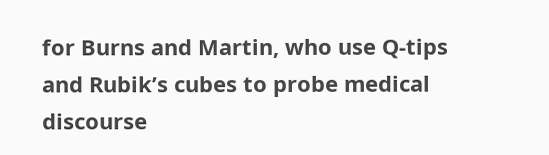for Burns and Martin, who use Q-tips and Rubik’s cubes to probe medical discourse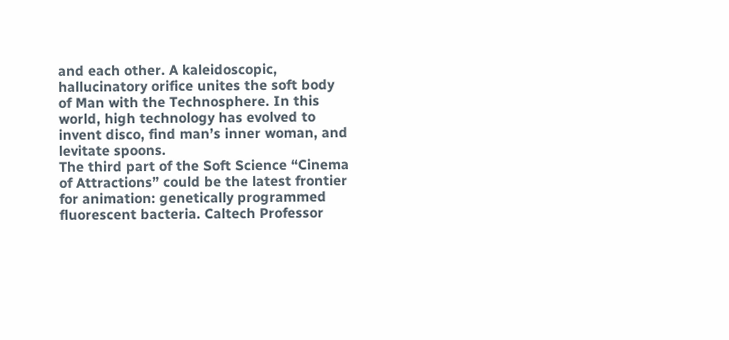and each other. A kaleidoscopic, hallucinatory orifice unites the soft body of Man with the Technosphere. In this world, high technology has evolved to invent disco, find man’s inner woman, and levitate spoons.
The third part of the Soft Science “Cinema of Attractions” could be the latest frontier for animation: genetically programmed fluorescent bacteria. Caltech Professor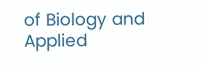of Biology and Applied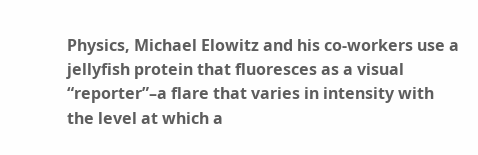Physics, Michael Elowitz and his co-workers use a jellyfish protein that fluoresces as a visual “reporter”–a flare that varies in intensity with the level at which a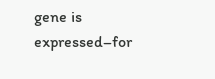gene is expressed–for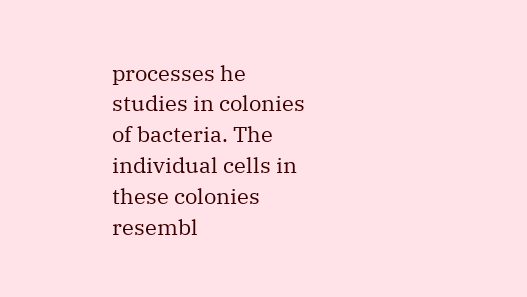processes he studies in colonies of bacteria. The individual cells in these colonies resembl